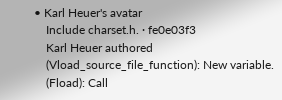• Karl Heuer's avatar
    Include charset.h. · fe0e03f3
    Karl Heuer authored
    (Vload_source_file_function): New variable.
    (Fload): Call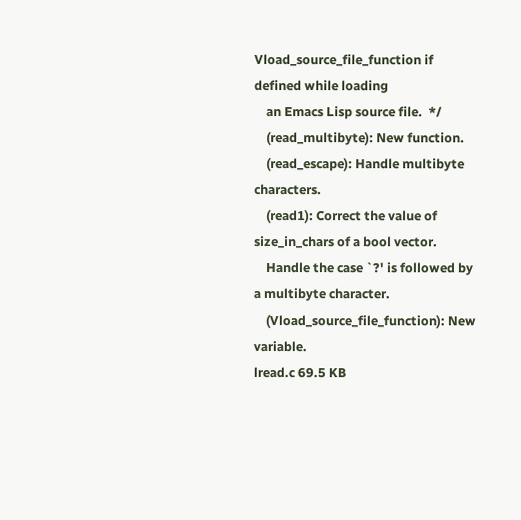Vload_source_file_function if defined while loading
    an Emacs Lisp source file.  */
    (read_multibyte): New function.
    (read_escape): Handle multibyte characters.
    (read1): Correct the value of size_in_chars of a bool vector.
    Handle the case `?' is followed by a multibyte character.
    (Vload_source_file_function): New variable.
lread.c 69.5 KB